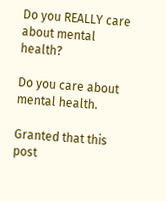Do you REALLY care about mental health?

Do you care about mental health.

Granted that this post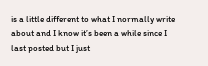is a little different to what I normally write about and I know it’s been a while since I last posted but I just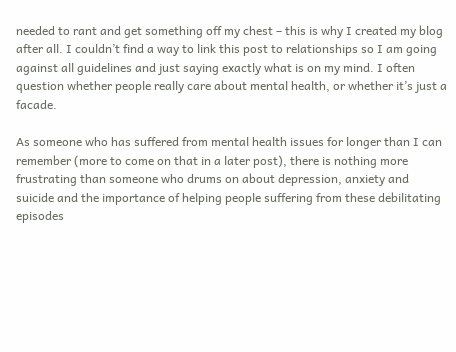needed to rant and get something off my chest – this is why I created my blog after all. I couldn’t find a way to link this post to relationships so I am going against all guidelines and just saying exactly what is on my mind. I often question whether people really care about mental health, or whether it’s just a facade.

As someone who has suffered from mental health issues for longer than I can remember (more to come on that in a later post), there is nothing more frustrating than someone who drums on about depression, anxiety and suicide and the importance of helping people suffering from these debilitating episodes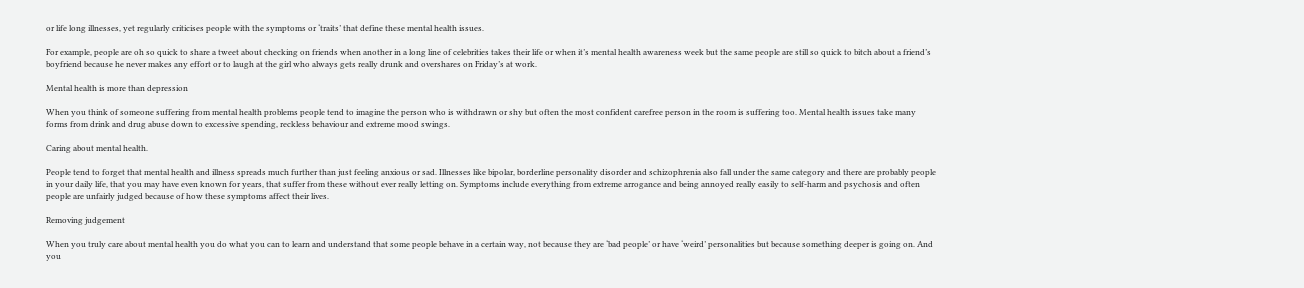or life long illnesses, yet regularly criticises people with the symptoms or ‘traits’ that define these mental health issues.

For example, people are oh so quick to share a tweet about checking on friends when another in a long line of celebrities takes their life or when it’s mental health awareness week but the same people are still so quick to bitch about a friend’s boyfriend because he never makes any effort or to laugh at the girl who always gets really drunk and overshares on Friday’s at work.

Mental health is more than depression

When you think of someone suffering from mental health problems people tend to imagine the person who is withdrawn or shy but often the most confident carefree person in the room is suffering too. Mental health issues take many forms from drink and drug abuse down to excessive spending, reckless behaviour and extreme mood swings.

Caring about mental health.

People tend to forget that mental health and illness spreads much further than just feeling anxious or sad. Illnesses like bipolar, borderline personality disorder and schizophrenia also fall under the same category and there are probably people in your daily life, that you may have even known for years, that suffer from these without ever really letting on. Symptoms include everything from extreme arrogance and being annoyed really easily to self-harm and psychosis and often people are unfairly judged because of how these symptoms affect their lives.

Removing judgement

When you truly care about mental health you do what you can to learn and understand that some people behave in a certain way, not because they are ‘bad people’ or have ‘weird’ personalities but because something deeper is going on. And you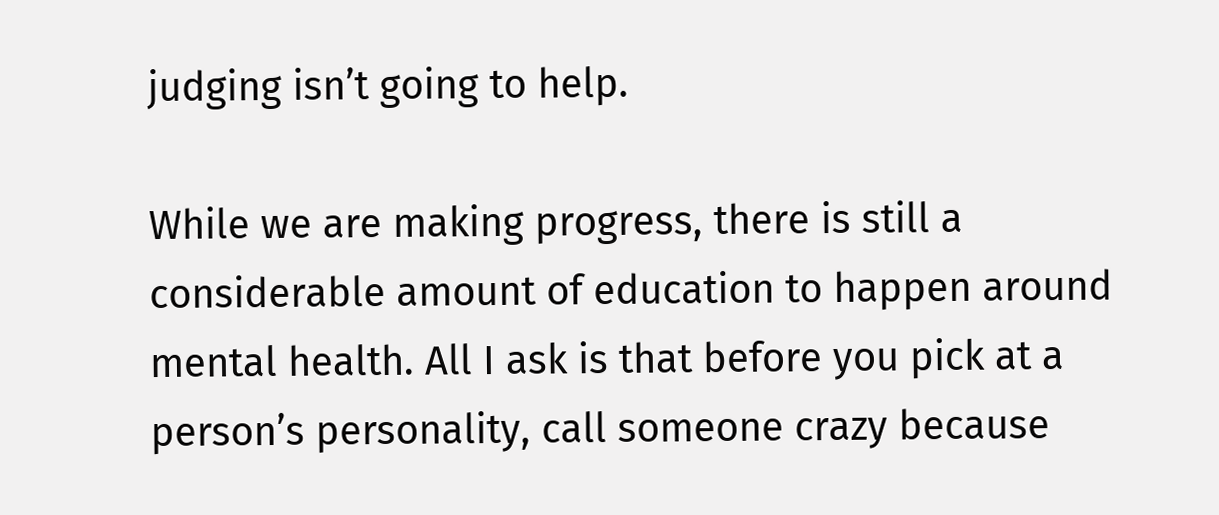judging isn’t going to help.

While we are making progress, there is still a considerable amount of education to happen around mental health. All I ask is that before you pick at a person’s personality, call someone crazy because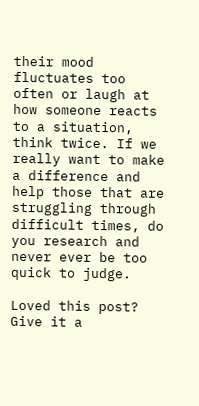their mood fluctuates too often or laugh at how someone reacts to a situation, think twice. If we really want to make a difference and help those that are struggling through difficult times, do you research and never ever be too quick to judge.

Loved this post? Give it a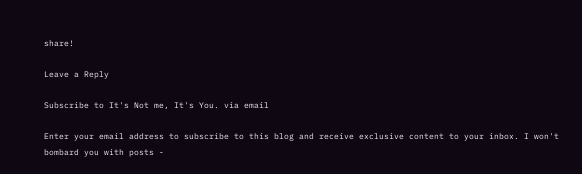share!

Leave a Reply

Subscribe to It's Not me, It's You. via email

Enter your email address to subscribe to this blog and receive exclusive content to your inbox. I won't bombard you with posts -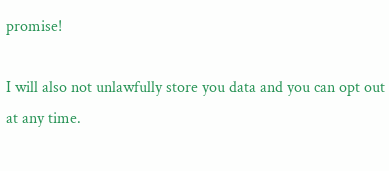promise!

I will also not unlawfully store you data and you can opt out at any time.